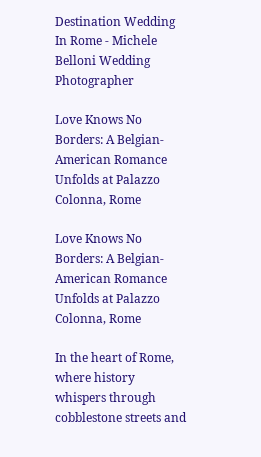Destination Wedding In Rome - Michele Belloni Wedding Photographer

Love Knows No Borders: A Belgian-American Romance Unfolds at Palazzo Colonna, Rome

Love Knows No Borders: A Belgian-American Romance Unfolds at Palazzo Colonna, Rome

In the heart of Rome, where history whispers through cobblestone streets and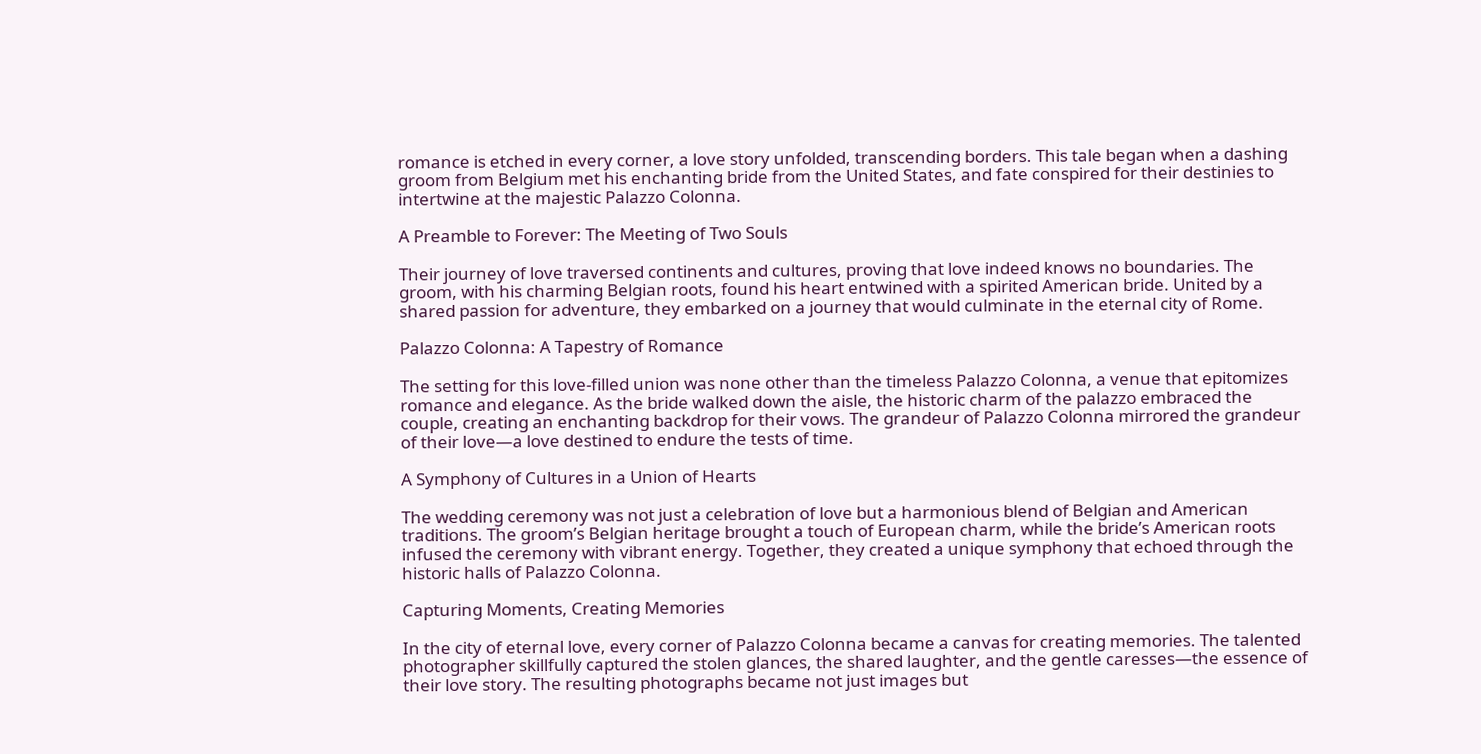romance is etched in every corner, a love story unfolded, transcending borders. This tale began when a dashing groom from Belgium met his enchanting bride from the United States, and fate conspired for their destinies to intertwine at the majestic Palazzo Colonna.

A Preamble to Forever: The Meeting of Two Souls

Their journey of love traversed continents and cultures, proving that love indeed knows no boundaries. The groom, with his charming Belgian roots, found his heart entwined with a spirited American bride. United by a shared passion for adventure, they embarked on a journey that would culminate in the eternal city of Rome.

Palazzo Colonna: A Tapestry of Romance

The setting for this love-filled union was none other than the timeless Palazzo Colonna, a venue that epitomizes romance and elegance. As the bride walked down the aisle, the historic charm of the palazzo embraced the couple, creating an enchanting backdrop for their vows. The grandeur of Palazzo Colonna mirrored the grandeur of their love—a love destined to endure the tests of time.

A Symphony of Cultures in a Union of Hearts

The wedding ceremony was not just a celebration of love but a harmonious blend of Belgian and American traditions. The groom’s Belgian heritage brought a touch of European charm, while the bride’s American roots infused the ceremony with vibrant energy. Together, they created a unique symphony that echoed through the historic halls of Palazzo Colonna.

Capturing Moments, Creating Memories

In the city of eternal love, every corner of Palazzo Colonna became a canvas for creating memories. The talented photographer skillfully captured the stolen glances, the shared laughter, and the gentle caresses—the essence of their love story. The resulting photographs became not just images but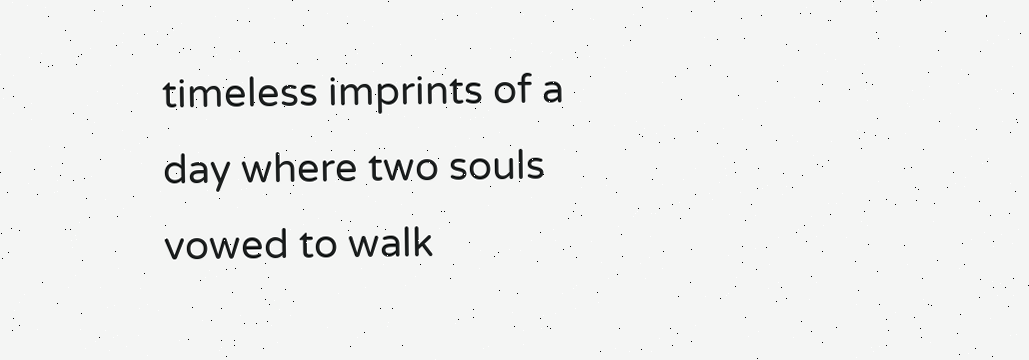timeless imprints of a day where two souls vowed to walk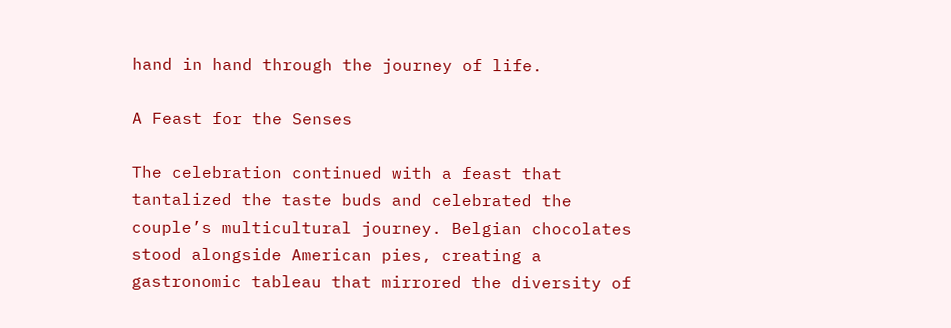hand in hand through the journey of life.

A Feast for the Senses

The celebration continued with a feast that tantalized the taste buds and celebrated the couple’s multicultural journey. Belgian chocolates stood alongside American pies, creating a gastronomic tableau that mirrored the diversity of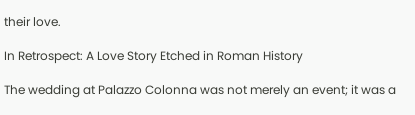their love.

In Retrospect: A Love Story Etched in Roman History

The wedding at Palazzo Colonna was not merely an event; it was a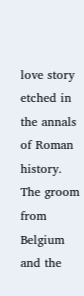love story etched in the annals of Roman history. The groom from Belgium and the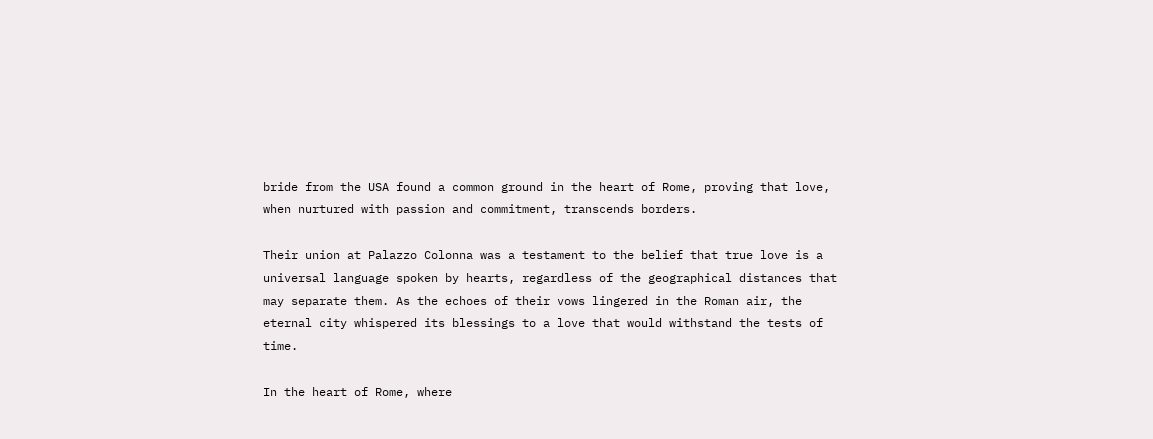bride from the USA found a common ground in the heart of Rome, proving that love, when nurtured with passion and commitment, transcends borders.

Their union at Palazzo Colonna was a testament to the belief that true love is a universal language spoken by hearts, regardless of the geographical distances that may separate them. As the echoes of their vows lingered in the Roman air, the eternal city whispered its blessings to a love that would withstand the tests of time.

In the heart of Rome, where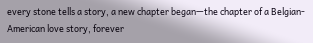every stone tells a story, a new chapter began—the chapter of a Belgian-American love story, forever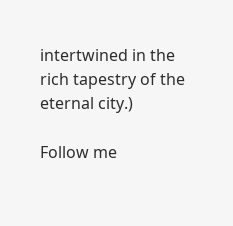intertwined in the rich tapestry of the eternal city.)

Follow me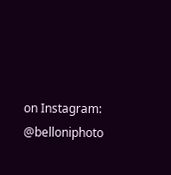on Instagram: @belloniphoto